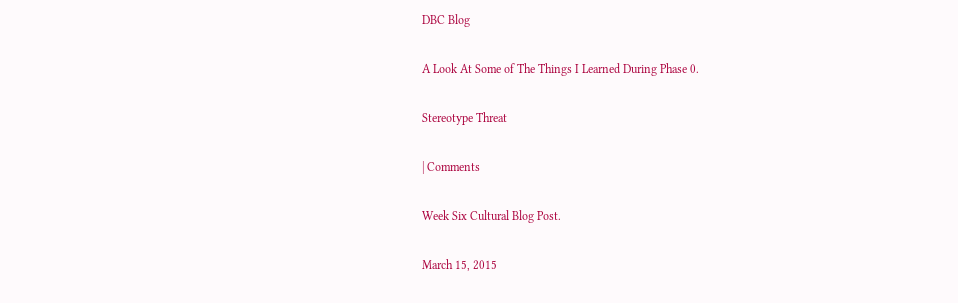DBC Blog

A Look At Some of The Things I Learned During Phase 0.

Stereotype Threat

| Comments

Week Six Cultural Blog Post.

March 15, 2015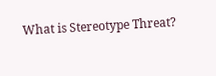What is Stereotype Threat?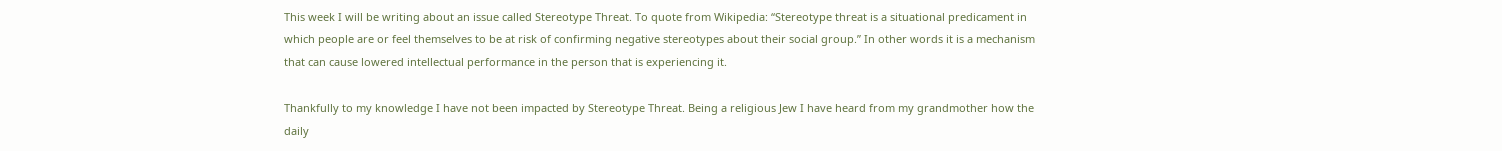This week I will be writing about an issue called Stereotype Threat. To quote from Wikipedia: “Stereotype threat is a situational predicament in which people are or feel themselves to be at risk of confirming negative stereotypes about their social group.” In other words it is a mechanism that can cause lowered intellectual performance in the person that is experiencing it.

Thankfully to my knowledge I have not been impacted by Stereotype Threat. Being a religious Jew I have heard from my grandmother how the daily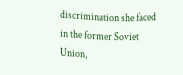discrimination she faced in the former Soviet Union,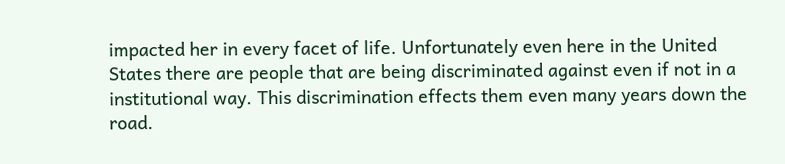impacted her in every facet of life. Unfortunately even here in the United States there are people that are being discriminated against even if not in a institutional way. This discrimination effects them even many years down the road.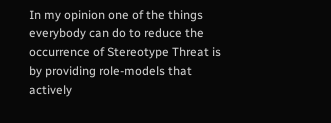In my opinion one of the things everybody can do to reduce the occurrence of Stereotype Threat is by providing role-models that actively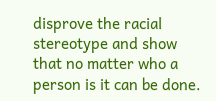disprove the racial stereotype and show that no matter who a person is it can be done.